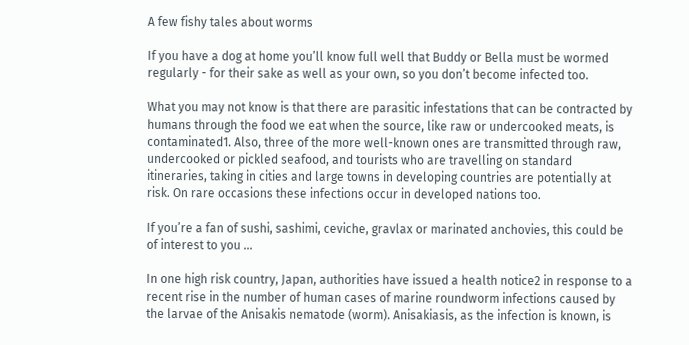A few fishy tales about worms

If you have a dog at home you’ll know full well that Buddy or Bella must be wormed regularly - for their sake as well as your own, so you don’t become infected too.

What you may not know is that there are parasitic infestations that can be contracted by humans through the food we eat when the source, like raw or undercooked meats, is contaminated1. Also, three of the more well-known ones are transmitted through raw, undercooked or pickled seafood, and tourists who are travelling on standard itineraries, taking in cities and large towns in developing countries are potentially at risk. On rare occasions these infections occur in developed nations too.

If you’re a fan of sushi, sashimi, ceviche, gravlax or marinated anchovies, this could be of interest to you …

In one high risk country, Japan, authorities have issued a health notice2 in response to a recent rise in the number of human cases of marine roundworm infections caused by the larvae of the Anisakis nematode (worm). Anisakiasis, as the infection is known, is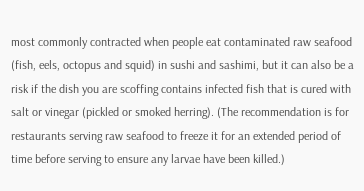most commonly contracted when people eat contaminated raw seafood (fish, eels, octopus and squid) in sushi and sashimi, but it can also be a risk if the dish you are scoffing contains infected fish that is cured with salt or vinegar (pickled or smoked herring). (The recommendation is for restaurants serving raw seafood to freeze it for an extended period of time before serving to ensure any larvae have been killed.)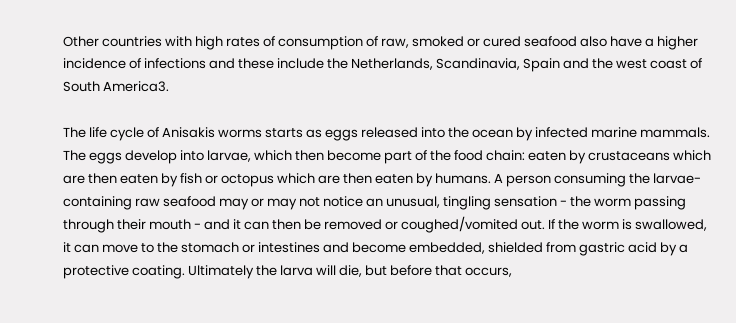Other countries with high rates of consumption of raw, smoked or cured seafood also have a higher incidence of infections and these include the Netherlands, Scandinavia, Spain and the west coast of South America3.

The life cycle of Anisakis worms starts as eggs released into the ocean by infected marine mammals. The eggs develop into larvae, which then become part of the food chain: eaten by crustaceans which are then eaten by fish or octopus which are then eaten by humans. A person consuming the larvae-containing raw seafood may or may not notice an unusual, tingling sensation - the worm passing through their mouth - and it can then be removed or coughed/vomited out. If the worm is swallowed, it can move to the stomach or intestines and become embedded, shielded from gastric acid by a protective coating. Ultimately the larva will die, but before that occurs,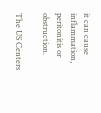it can cause inflammation, peritonitis or obstruction.

The US Centers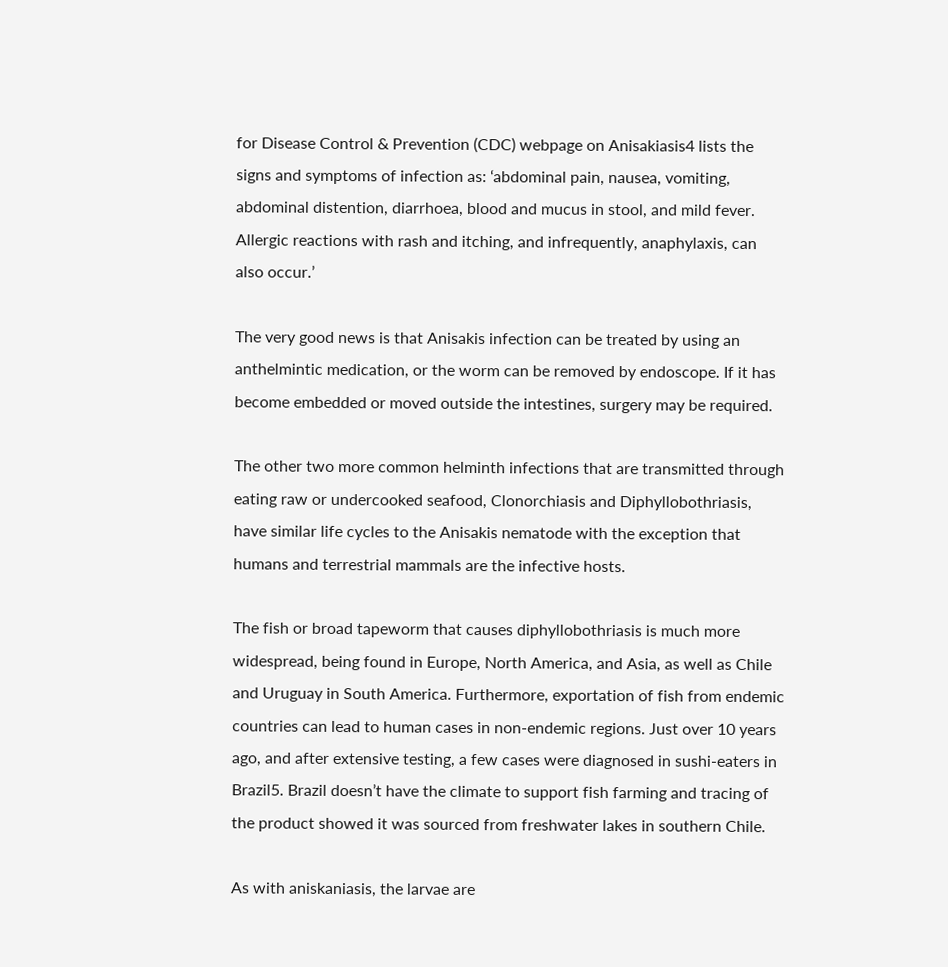for Disease Control & Prevention (CDC) webpage on Anisakiasis4 lists the signs and symptoms of infection as: ‘abdominal pain, nausea, vomiting, abdominal distention, diarrhoea, blood and mucus in stool, and mild fever. Allergic reactions with rash and itching, and infrequently, anaphylaxis, can also occur.’

The very good news is that Anisakis infection can be treated by using an anthelmintic medication, or the worm can be removed by endoscope. If it has become embedded or moved outside the intestines, surgery may be required.

The other two more common helminth infections that are transmitted through eating raw or undercooked seafood, Clonorchiasis and Diphyllobothriasis, have similar life cycles to the Anisakis nematode with the exception that humans and terrestrial mammals are the infective hosts.

The fish or broad tapeworm that causes diphyllobothriasis is much more widespread, being found in Europe, North America, and Asia, as well as Chile and Uruguay in South America. Furthermore, exportation of fish from endemic countries can lead to human cases in non-endemic regions. Just over 10 years ago, and after extensive testing, a few cases were diagnosed in sushi-eaters in Brazil5. Brazil doesn’t have the climate to support fish farming and tracing of the product showed it was sourced from freshwater lakes in southern Chile.

As with aniskaniasis, the larvae are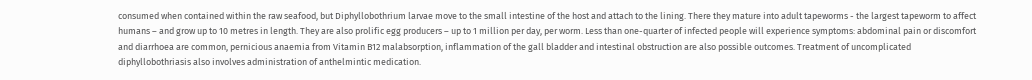consumed when contained within the raw seafood, but Diphyllobothrium larvae move to the small intestine of the host and attach to the lining. There they mature into adult tapeworms - the largest tapeworm to affect humans – and grow up to 10 metres in length. They are also prolific egg producers – up to 1 million per day, per worm. Less than one-quarter of infected people will experience symptoms: abdominal pain or discomfort and diarrhoea are common, pernicious anaemia from Vitamin B12 malabsorption, inflammation of the gall bladder and intestinal obstruction are also possible outcomes. Treatment of uncomplicated diphyllobothriasis also involves administration of anthelmintic medication.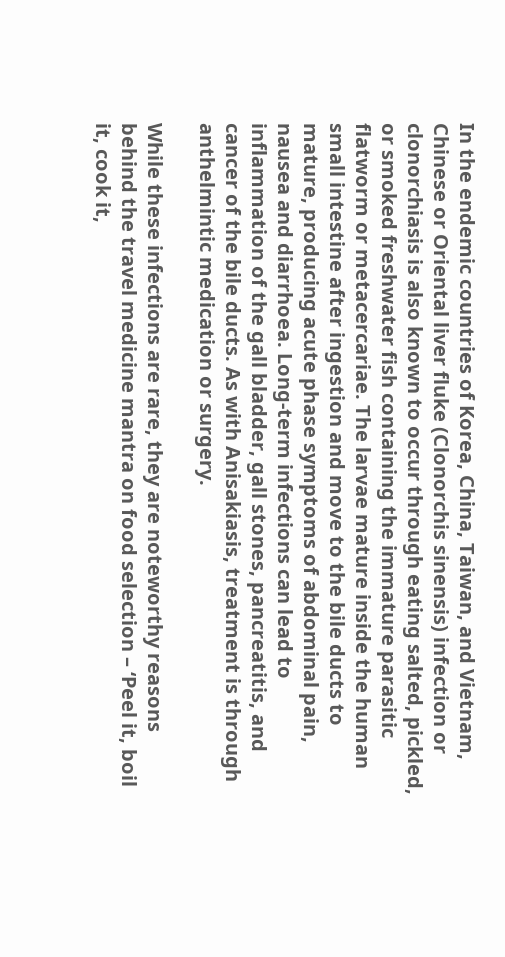In the endemic countries of Korea, China, Taiwan, and Vietnam, Chinese or Oriental liver fluke (Clonorchis sinensis) infection or clonorchiasis is also known to occur through eating salted, pickled, or smoked freshwater fish containing the immature parasitic flatworm or metacercariae. The larvae mature inside the human small intestine after ingestion and move to the bile ducts to mature, producing acute phase symptoms of abdominal pain, nausea and diarrhoea. Long-term infections can lead to inflammation of the gall bladder, gall stones, pancreatitis, and cancer of the bile ducts. As with Anisakiasis, treatment is through anthelmintic medication or surgery.

While these infections are rare, they are noteworthy reasons behind the travel medicine mantra on food selection – ‘Peel it, boil it, cook it,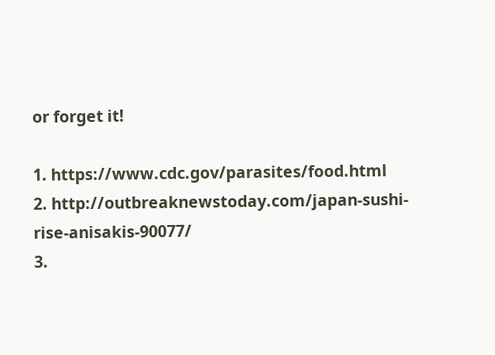or forget it!

1. https://www.cdc.gov/parasites/food.html
2. http://outbreaknewstoday.com/japan-sushi-rise-anisakis-90077/
3.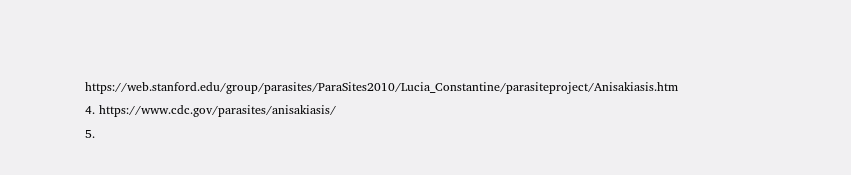https://web.stanford.edu/group/parasites/ParaSites2010/Lucia_Constantine/parasiteproject/Anisakiasis.htm
4. https://www.cdc.gov/parasites/anisakiasis/
5.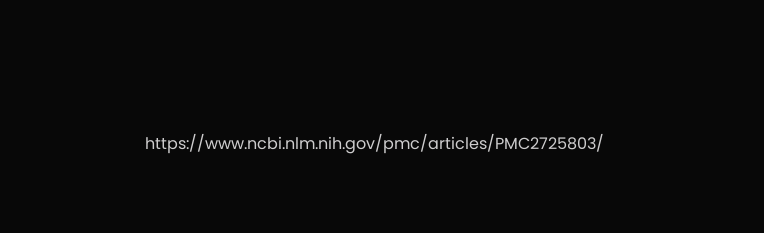https://www.ncbi.nlm.nih.gov/pmc/articles/PMC2725803/